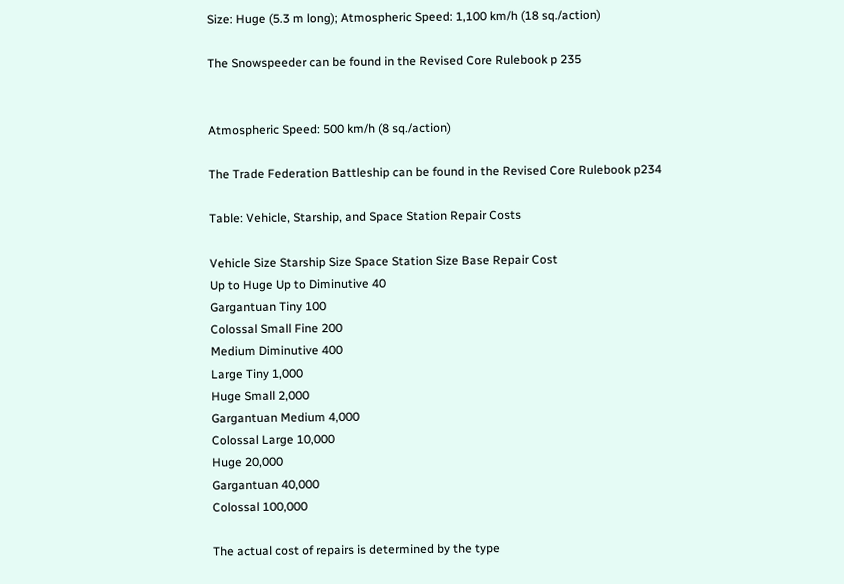Size: Huge (5.3 m long); Atmospheric Speed: 1,100 km/h (18 sq./action)

The Snowspeeder can be found in the Revised Core Rulebook p 235


Atmospheric Speed: 500 km/h (8 sq./action)

The Trade Federation Battleship can be found in the Revised Core Rulebook p234

Table: Vehicle, Starship, and Space Station Repair Costs

Vehicle Size Starship Size Space Station Size Base Repair Cost
Up to Huge Up to Diminutive 40
Gargantuan Tiny 100
Colossal Small Fine 200
Medium Diminutive 400
Large Tiny 1,000
Huge Small 2,000
Gargantuan Medium 4,000
Colossal Large 10,000
Huge 20,000
Gargantuan 40,000
Colossal 100,000

The actual cost of repairs is determined by the type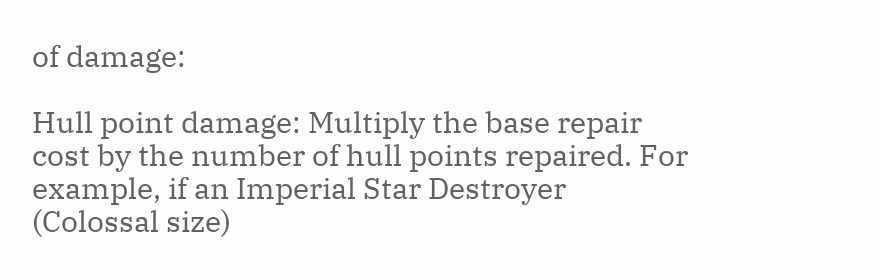of damage:

Hull point damage: Multiply the base repair cost by the number of hull points repaired. For example, if an Imperial Star Destroyer (Colossal size)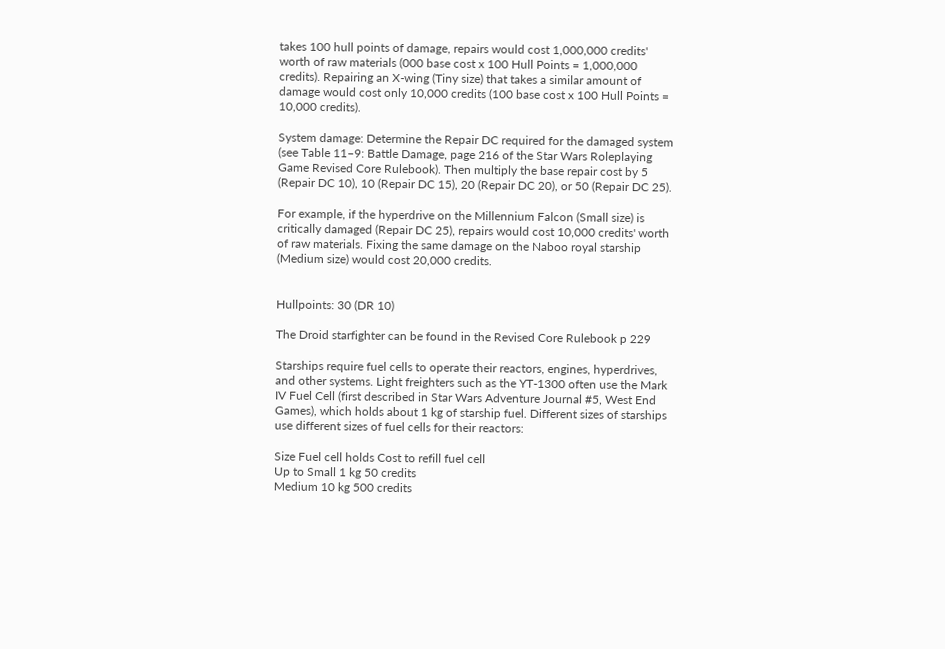takes 100 hull points of damage, repairs would cost 1,000,000 credits' worth of raw materials (000 base cost x 100 Hull Points = 1,000,000 credits). Repairing an X-wing (Tiny size) that takes a similar amount of damage would cost only 10,000 credits (100 base cost x 100 Hull Points = 10,000 credits).

System damage: Determine the Repair DC required for the damaged system (see Table 11–9: Battle Damage, page 216 of the Star Wars Roleplaying Game Revised Core Rulebook). Then multiply the base repair cost by 5 (Repair DC 10), 10 (Repair DC 15), 20 (Repair DC 20), or 50 (Repair DC 25).

For example, if the hyperdrive on the Millennium Falcon (Small size) is critically damaged (Repair DC 25), repairs would cost 10,000 credits' worth of raw materials. Fixing the same damage on the Naboo royal starship (Medium size) would cost 20,000 credits.


Hullpoints: 30 (DR 10)

The Droid starfighter can be found in the Revised Core Rulebook p 229

Starships require fuel cells to operate their reactors, engines, hyperdrives, and other systems. Light freighters such as the YT-1300 often use the Mark IV Fuel Cell (first described in Star Wars Adventure Journal #5, West End Games), which holds about 1 kg of starship fuel. Different sizes of starships use different sizes of fuel cells for their reactors:

Size Fuel cell holds Cost to refill fuel cell
Up to Small 1 kg 50 credits
Medium 10 kg 500 credits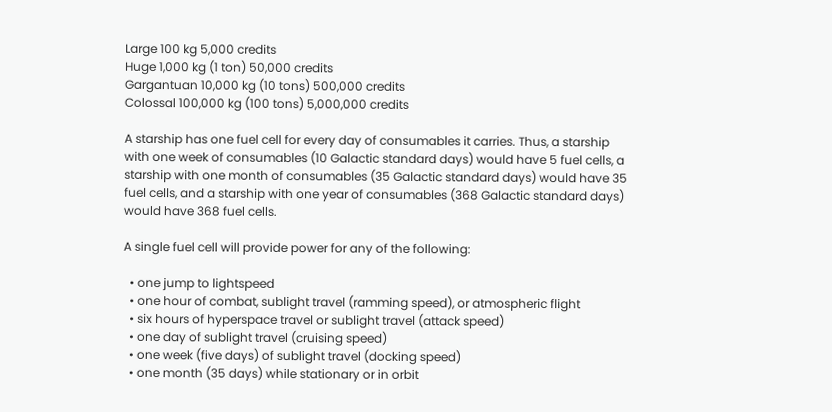Large 100 kg 5,000 credits
Huge 1,000 kg (1 ton) 50,000 credits
Gargantuan 10,000 kg (10 tons) 500,000 credits
Colossal 100,000 kg (100 tons) 5,000,000 credits

A starship has one fuel cell for every day of consumables it carries. Thus, a starship with one week of consumables (10 Galactic standard days) would have 5 fuel cells, a starship with one month of consumables (35 Galactic standard days) would have 35 fuel cells, and a starship with one year of consumables (368 Galactic standard days) would have 368 fuel cells.

A single fuel cell will provide power for any of the following:

  • one jump to lightspeed
  • one hour of combat, sublight travel (ramming speed), or atmospheric flight
  • six hours of hyperspace travel or sublight travel (attack speed)
  • one day of sublight travel (cruising speed)
  • one week (five days) of sublight travel (docking speed)
  • one month (35 days) while stationary or in orbit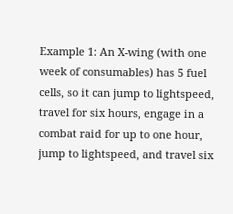Example 1: An X-wing (with one week of consumables) has 5 fuel cells, so it can jump to lightspeed, travel for six hours, engage in a combat raid for up to one hour, jump to lightspeed, and travel six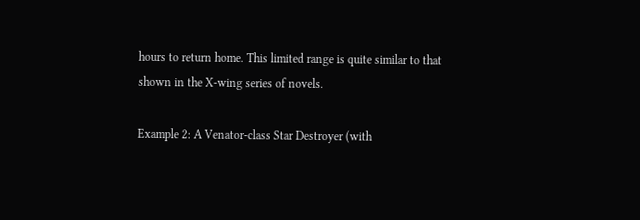hours to return home. This limited range is quite similar to that shown in the X-wing series of novels.

Example 2: A Venator-class Star Destroyer (with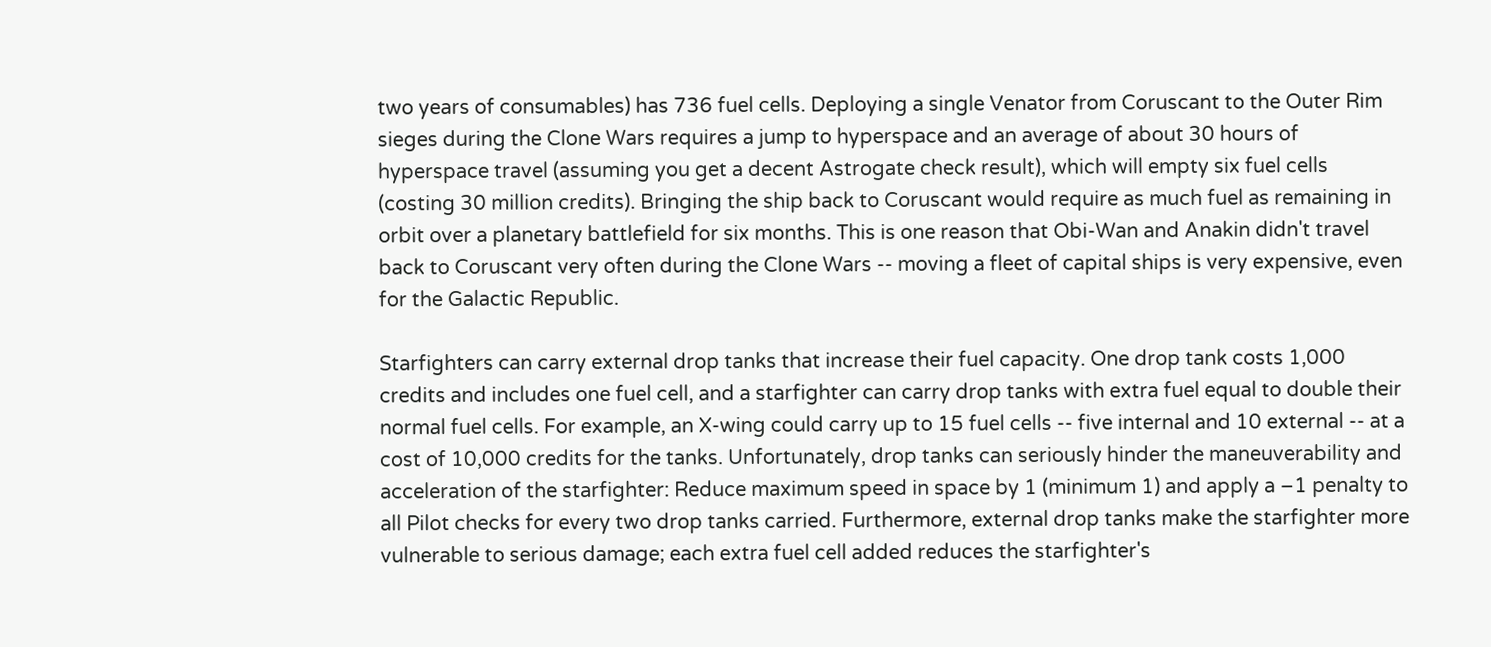two years of consumables) has 736 fuel cells. Deploying a single Venator from Coruscant to the Outer Rim sieges during the Clone Wars requires a jump to hyperspace and an average of about 30 hours of hyperspace travel (assuming you get a decent Astrogate check result), which will empty six fuel cells (costing 30 million credits). Bringing the ship back to Coruscant would require as much fuel as remaining in orbit over a planetary battlefield for six months. This is one reason that Obi-Wan and Anakin didn't travel back to Coruscant very often during the Clone Wars -- moving a fleet of capital ships is very expensive, even for the Galactic Republic.

Starfighters can carry external drop tanks that increase their fuel capacity. One drop tank costs 1,000 credits and includes one fuel cell, and a starfighter can carry drop tanks with extra fuel equal to double their normal fuel cells. For example, an X-wing could carry up to 15 fuel cells -- five internal and 10 external -- at a cost of 10,000 credits for the tanks. Unfortunately, drop tanks can seriously hinder the maneuverability and acceleration of the starfighter: Reduce maximum speed in space by 1 (minimum 1) and apply a –1 penalty to all Pilot checks for every two drop tanks carried. Furthermore, external drop tanks make the starfighter more vulnerable to serious damage; each extra fuel cell added reduces the starfighter's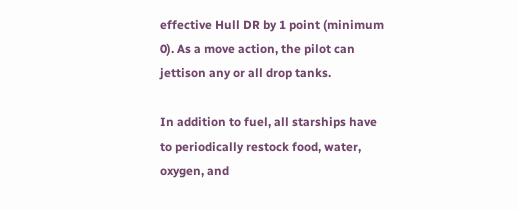effective Hull DR by 1 point (minimum 0). As a move action, the pilot can jettison any or all drop tanks.

In addition to fuel, all starships have to periodically restock food, water, oxygen, and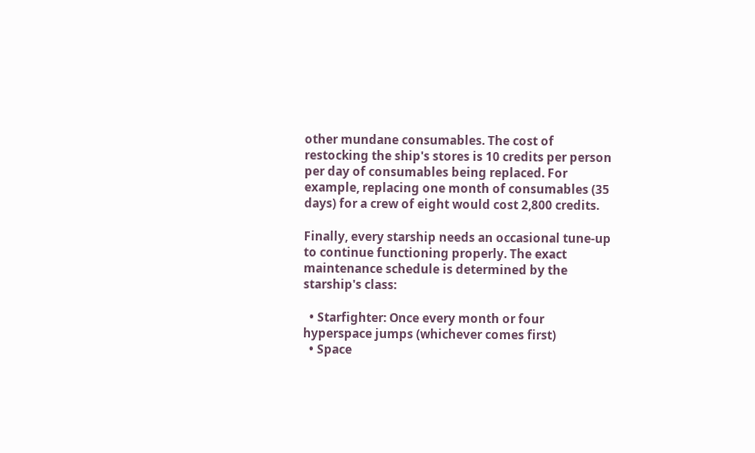other mundane consumables. The cost of restocking the ship's stores is 10 credits per person per day of consumables being replaced. For example, replacing one month of consumables (35 days) for a crew of eight would cost 2,800 credits.

Finally, every starship needs an occasional tune-up to continue functioning properly. The exact maintenance schedule is determined by the starship's class:

  • Starfighter: Once every month or four hyperspace jumps (whichever comes first)
  • Space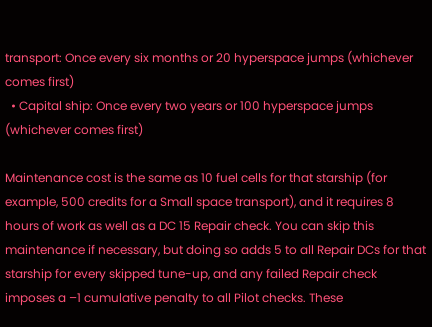transport: Once every six months or 20 hyperspace jumps (whichever comes first)
  • Capital ship: Once every two years or 100 hyperspace jumps (whichever comes first)

Maintenance cost is the same as 10 fuel cells for that starship (for example, 500 credits for a Small space transport), and it requires 8 hours of work as well as a DC 15 Repair check. You can skip this maintenance if necessary, but doing so adds 5 to all Repair DCs for that starship for every skipped tune-up, and any failed Repair check imposes a –1 cumulative penalty to all Pilot checks. These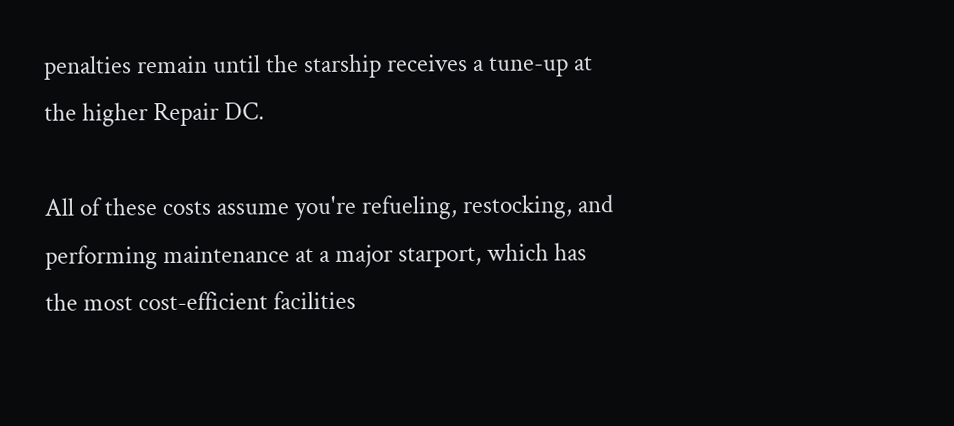penalties remain until the starship receives a tune-up at the higher Repair DC.

All of these costs assume you're refueling, restocking, and performing maintenance at a major starport, which has the most cost-efficient facilities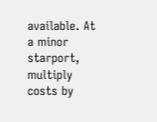available. At a minor starport, multiply costs by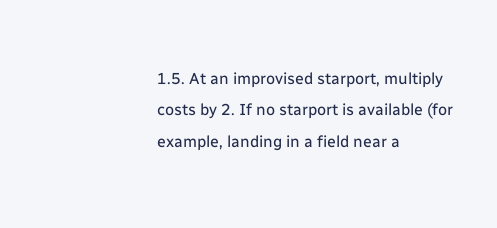1.5. At an improvised starport, multiply costs by 2. If no starport is available (for example, landing in a field near a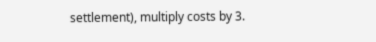settlement), multiply costs by 3.